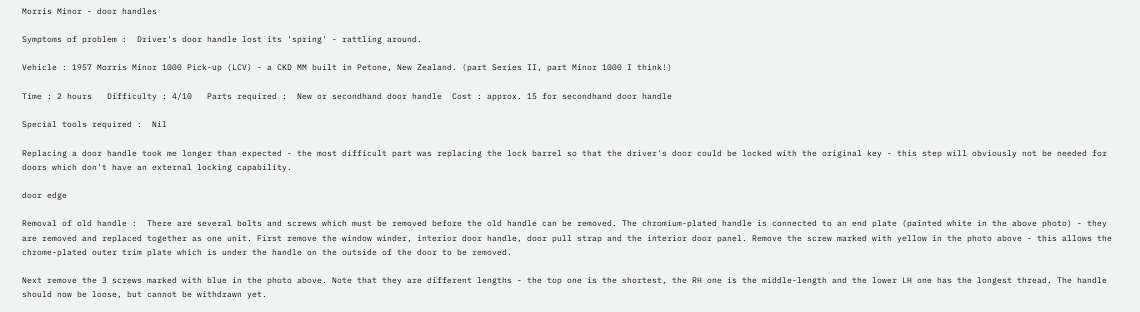Morris Minor - door handles

Symptoms of problem :  Driver's door handle lost its 'spring' - rattling around.

Vehicle : 1957 Morris Minor 1000 Pick-up (LCV) - a CKD MM built in Petone, New Zealand. (part Series II, part Minor 1000 I think!)

Time : 2 hours   Difficulty : 4/10   Parts required :  New or secondhand door handle  Cost : approx. 15 for secondhand door handle

Special tools required :  Nil

Replacing a door handle took me longer than expected - the most difficult part was replacing the lock barrel so that the driver's door could be locked with the original key - this step will obviously not be needed for doors which don't have an external locking capability.

door edge

Removal of old handle :  There are several bolts and screws which must be removed before the old handle can be removed. The chromium-plated handle is connected to an end plate (painted white in the above photo) - they are removed and replaced together as one unit. First remove the window winder, interior door handle, door pull strap and the interior door panel. Remove the screw marked with yellow in the photo above - this allows the chrome-plated outer trim plate which is under the handle on the outside of the door to be removed.

Next remove the 3 screws marked with blue in the photo above. Note that they are different lengths - the top one is the shortest, the RH one is the middle-length and the lower LH one has the longest thread. The handle should now be loose, but cannot be withdrawn yet.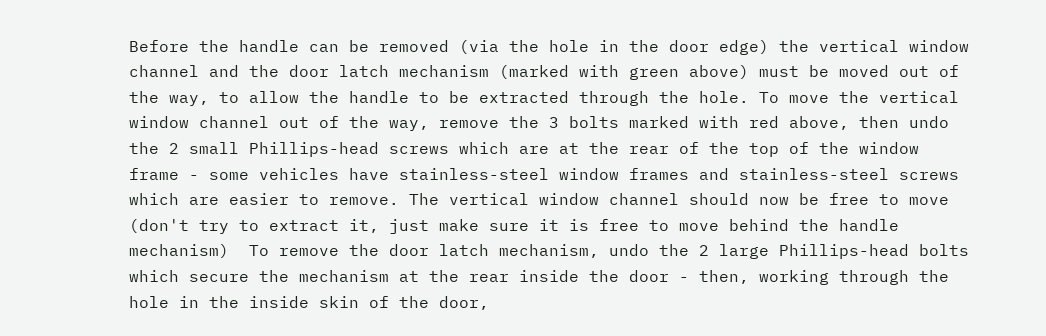Before the handle can be removed (via the hole in the door edge) the vertical window channel and the door latch mechanism (marked with green above) must be moved out of the way, to allow the handle to be extracted through the hole. To move the vertical window channel out of the way, remove the 3 bolts marked with red above, then undo the 2 small Phillips-head screws which are at the rear of the top of the window frame - some vehicles have stainless-steel window frames and stainless-steel screws which are easier to remove. The vertical window channel should now be free to move (don't try to extract it, just make sure it is free to move behind the handle mechanism)  To remove the door latch mechanism, undo the 2 large Phillips-head bolts which secure the mechanism at the rear inside the door - then, working through the hole in the inside skin of the door,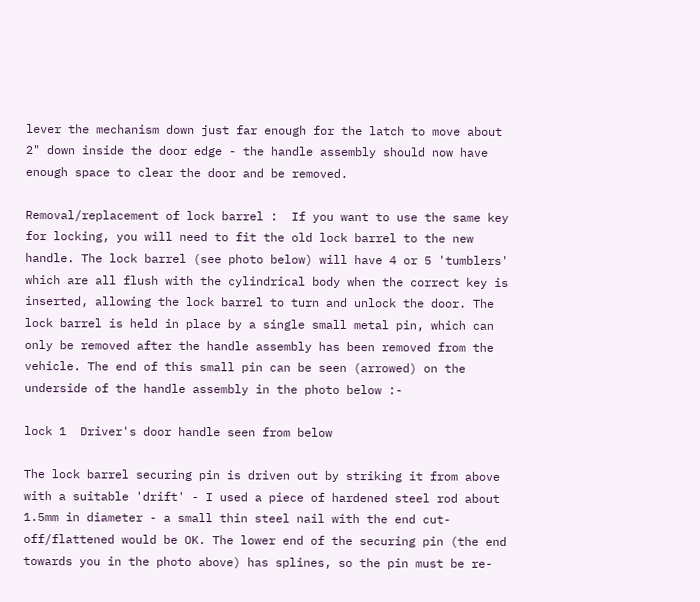lever the mechanism down just far enough for the latch to move about 2" down inside the door edge - the handle assembly should now have enough space to clear the door and be removed.

Removal/replacement of lock barrel :  If you want to use the same key for locking, you will need to fit the old lock barrel to the new handle. The lock barrel (see photo below) will have 4 or 5 'tumblers' which are all flush with the cylindrical body when the correct key is inserted, allowing the lock barrel to turn and unlock the door. The lock barrel is held in place by a single small metal pin, which can only be removed after the handle assembly has been removed from the vehicle. The end of this small pin can be seen (arrowed) on the underside of the handle assembly in the photo below :-

lock 1  Driver's door handle seen from below

The lock barrel securing pin is driven out by striking it from above with a suitable 'drift' - I used a piece of hardened steel rod about 1.5mm in diameter - a small thin steel nail with the end cut-off/flattened would be OK. The lower end of the securing pin (the end towards you in the photo above) has splines, so the pin must be re-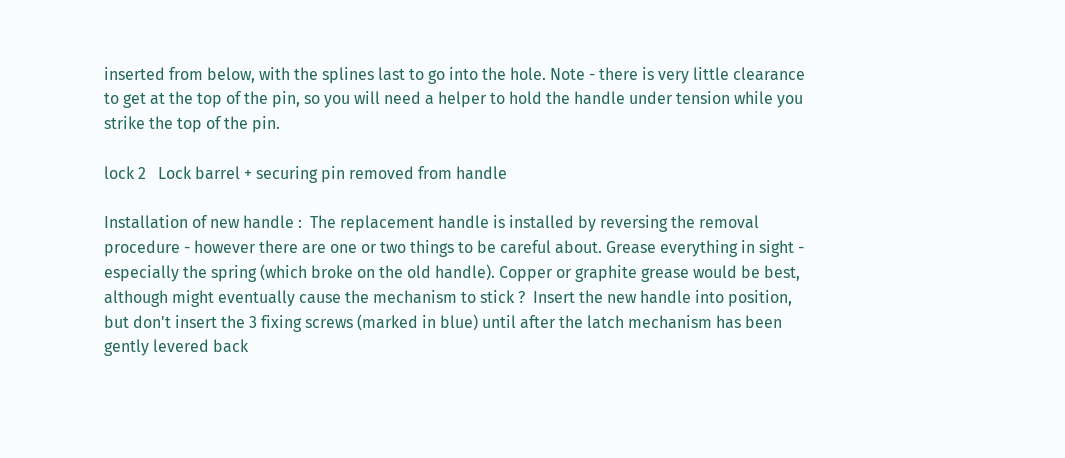inserted from below, with the splines last to go into the hole. Note - there is very little clearance to get at the top of the pin, so you will need a helper to hold the handle under tension while you strike the top of the pin.

lock 2   Lock barrel + securing pin removed from handle

Installation of new handle :  The replacement handle is installed by reversing the removal procedure - however there are one or two things to be careful about. Grease everything in sight - especially the spring (which broke on the old handle). Copper or graphite grease would be best, although might eventually cause the mechanism to stick ?  Insert the new handle into position, but don't insert the 3 fixing screws (marked in blue) until after the latch mechanism has been gently levered back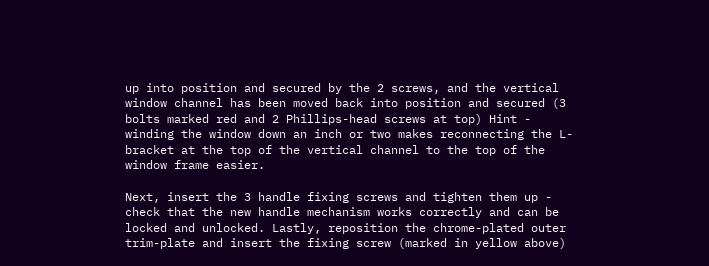up into position and secured by the 2 screws, and the vertical window channel has been moved back into position and secured (3 bolts marked red and 2 Phillips-head screws at top) Hint - winding the window down an inch or two makes reconnecting the L-bracket at the top of the vertical channel to the top of the window frame easier.

Next, insert the 3 handle fixing screws and tighten them up - check that the new handle mechanism works correctly and can be locked and unlocked. Lastly, reposition the chrome-plated outer trim-plate and insert the fixing screw (marked in yellow above)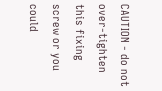CAUTION - do not over-tighten this fixing screw or you could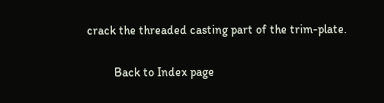crack the threaded casting part of the trim-plate.

         Back to Index page